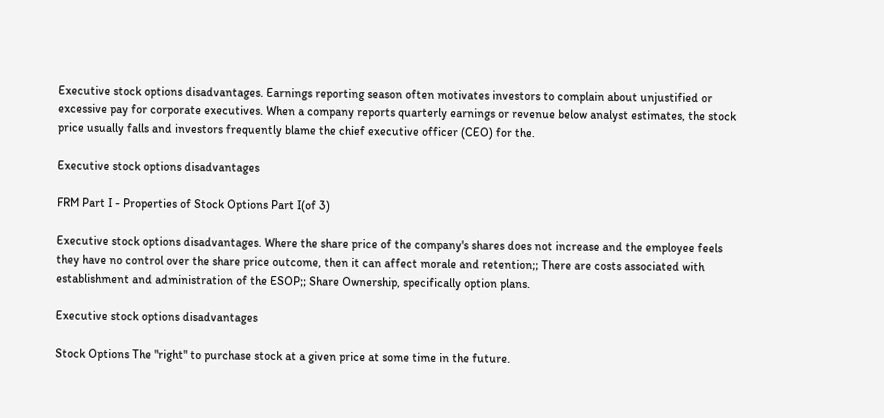Executive stock options disadvantages. Earnings reporting season often motivates investors to complain about unjustified or excessive pay for corporate executives. When a company reports quarterly earnings or revenue below analyst estimates, the stock price usually falls and investors frequently blame the chief executive officer (CEO) for the.

Executive stock options disadvantages

FRM Part I - Properties of Stock Options Part I(of 3)

Executive stock options disadvantages. Where the share price of the company's shares does not increase and the employee feels they have no control over the share price outcome, then it can affect morale and retention;; There are costs associated with establishment and administration of the ESOP;; Share Ownership, specifically option plans.

Executive stock options disadvantages

Stock Options The "right" to purchase stock at a given price at some time in the future.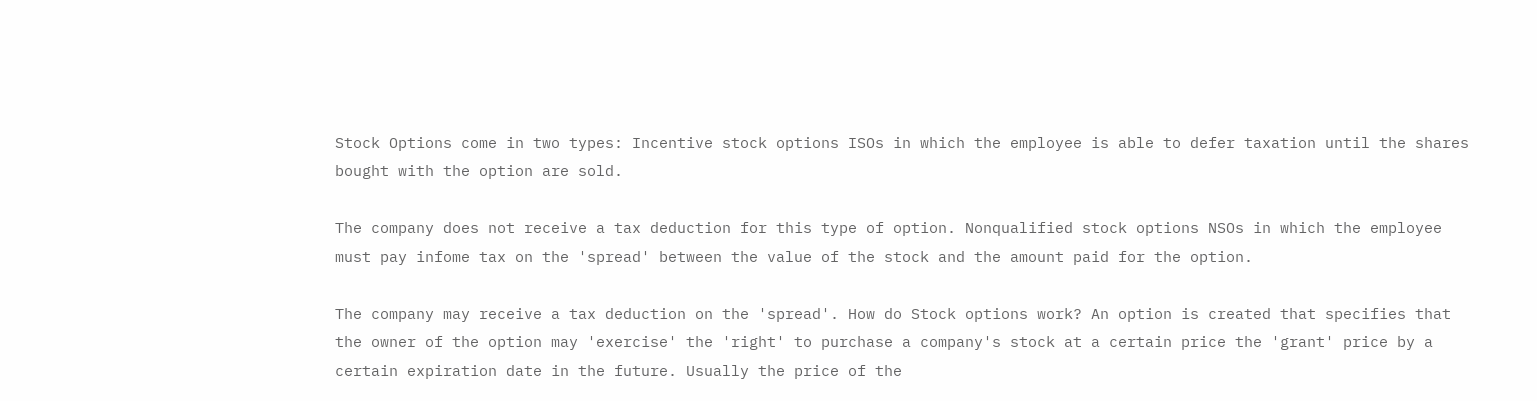Stock Options come in two types: Incentive stock options ISOs in which the employee is able to defer taxation until the shares bought with the option are sold.

The company does not receive a tax deduction for this type of option. Nonqualified stock options NSOs in which the employee must pay infome tax on the 'spread' between the value of the stock and the amount paid for the option.

The company may receive a tax deduction on the 'spread'. How do Stock options work? An option is created that specifies that the owner of the option may 'exercise' the 'right' to purchase a company's stock at a certain price the 'grant' price by a certain expiration date in the future. Usually the price of the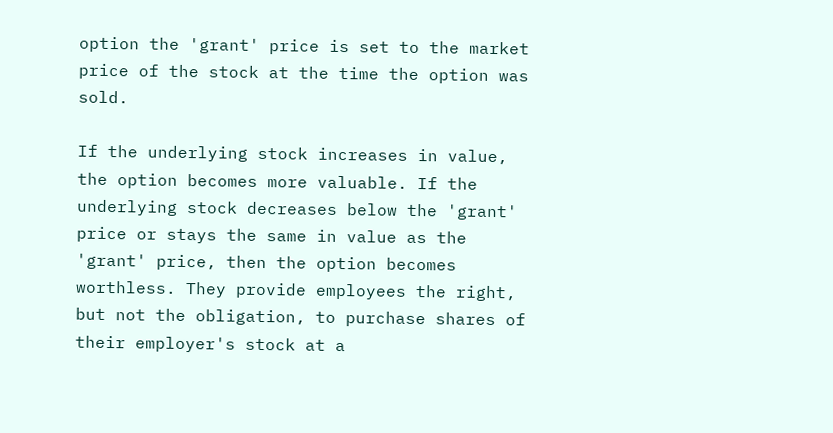option the 'grant' price is set to the market price of the stock at the time the option was sold.

If the underlying stock increases in value, the option becomes more valuable. If the underlying stock decreases below the 'grant' price or stays the same in value as the 'grant' price, then the option becomes worthless. They provide employees the right, but not the obligation, to purchase shares of their employer's stock at a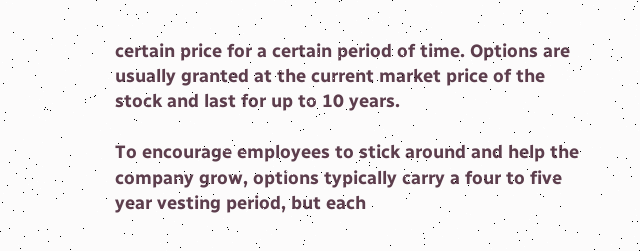certain price for a certain period of time. Options are usually granted at the current market price of the stock and last for up to 10 years.

To encourage employees to stick around and help the company grow, options typically carry a four to five year vesting period, but each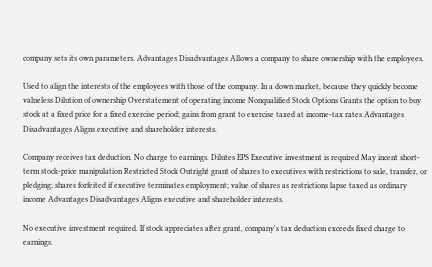company sets its own parameters. Advantages Disadvantages Allows a company to share ownership with the employees.

Used to align the interests of the employees with those of the company. In a down market, because they quickly become valueless Dilution of ownership Overstatement of operating income Nonqualified Stock Options Grants the option to buy stock at a fixed price for a fixed exercise period; gains from grant to exercise taxed at income-tax rates Advantages Disadvantages Aligns executive and shareholder interests.

Company receives tax deduction. No charge to earnings. Dilutes EPS Executive investment is required May incent short-term stock-price manipulation Restricted Stock Outright grant of shares to executives with restrictions to sale, transfer, or pledging; shares forfeited if executive terminates employment; value of shares as restrictions lapse taxed as ordinary income Advantages Disadvantages Aligns executive and shareholder interests.

No executive investment required. If stock appreciates after grant, company's tax deduction exceeds fixed charge to earnings.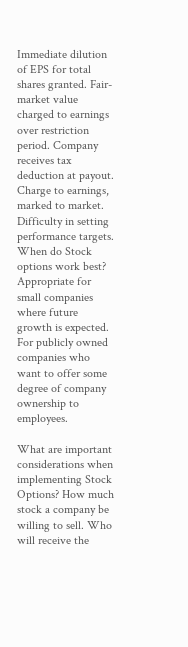Immediate dilution of EPS for total shares granted. Fair-market value charged to earnings over restriction period. Company receives tax deduction at payout. Charge to earnings, marked to market. Difficulty in setting performance targets. When do Stock options work best? Appropriate for small companies where future growth is expected. For publicly owned companies who want to offer some degree of company ownership to employees.

What are important considerations when implementing Stock Options? How much stock a company be willing to sell. Who will receive the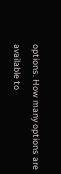options. How many options are available to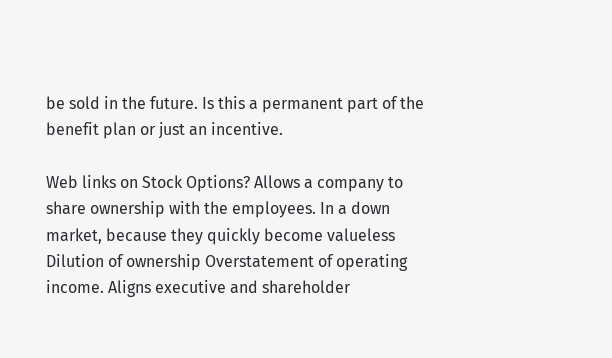be sold in the future. Is this a permanent part of the benefit plan or just an incentive.

Web links on Stock Options? Allows a company to share ownership with the employees. In a down market, because they quickly become valueless Dilution of ownership Overstatement of operating income. Aligns executive and shareholder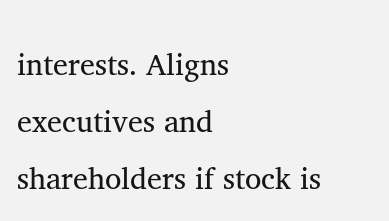interests. Aligns executives and shareholders if stock is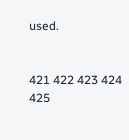used.


421 422 423 424 425